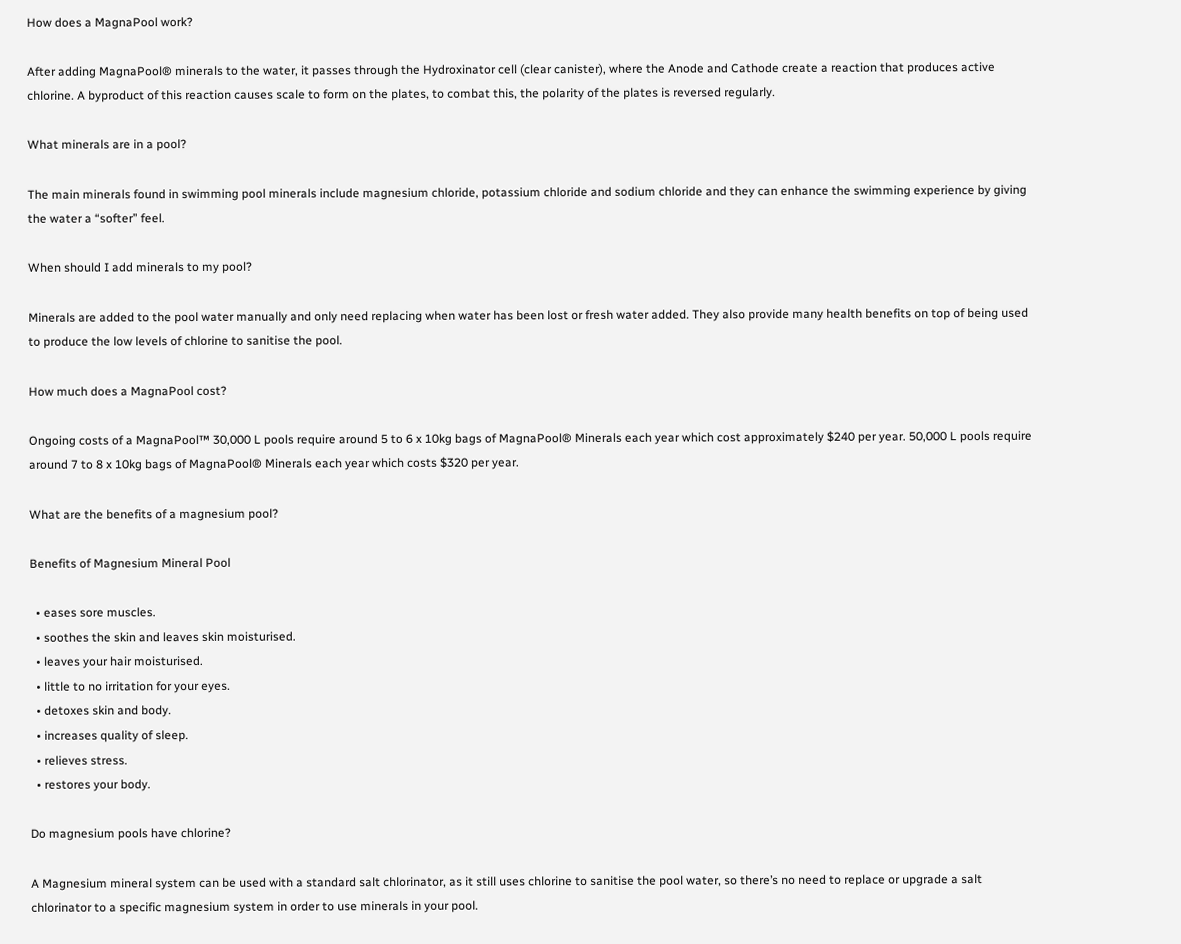How does a MagnaPool work?

After adding MagnaPool® minerals to the water, it passes through the Hydroxinator cell (clear canister), where the Anode and Cathode create a reaction that produces active chlorine. A byproduct of this reaction causes scale to form on the plates, to combat this, the polarity of the plates is reversed regularly.

What minerals are in a pool?

The main minerals found in swimming pool minerals include magnesium chloride, potassium chloride and sodium chloride and they can enhance the swimming experience by giving the water a “softer” feel.

When should I add minerals to my pool?

Minerals are added to the pool water manually and only need replacing when water has been lost or fresh water added. They also provide many health benefits on top of being used to produce the low levels of chlorine to sanitise the pool.

How much does a MagnaPool cost?

Ongoing costs of a MagnaPool™ 30,000 L pools require around 5 to 6 x 10kg bags of MagnaPool® Minerals each year which cost approximately $240 per year. 50,000 L pools require around 7 to 8 x 10kg bags of MagnaPool® Minerals each year which costs $320 per year.

What are the benefits of a magnesium pool?

Benefits of Magnesium Mineral Pool

  • eases sore muscles.
  • soothes the skin and leaves skin moisturised.
  • leaves your hair moisturised.
  • little to no irritation for your eyes.
  • detoxes skin and body.
  • increases quality of sleep.
  • relieves stress.
  • restores your body.

Do magnesium pools have chlorine?

A Magnesium mineral system can be used with a standard salt chlorinator, as it still uses chlorine to sanitise the pool water, so there’s no need to replace or upgrade a salt chlorinator to a specific magnesium system in order to use minerals in your pool.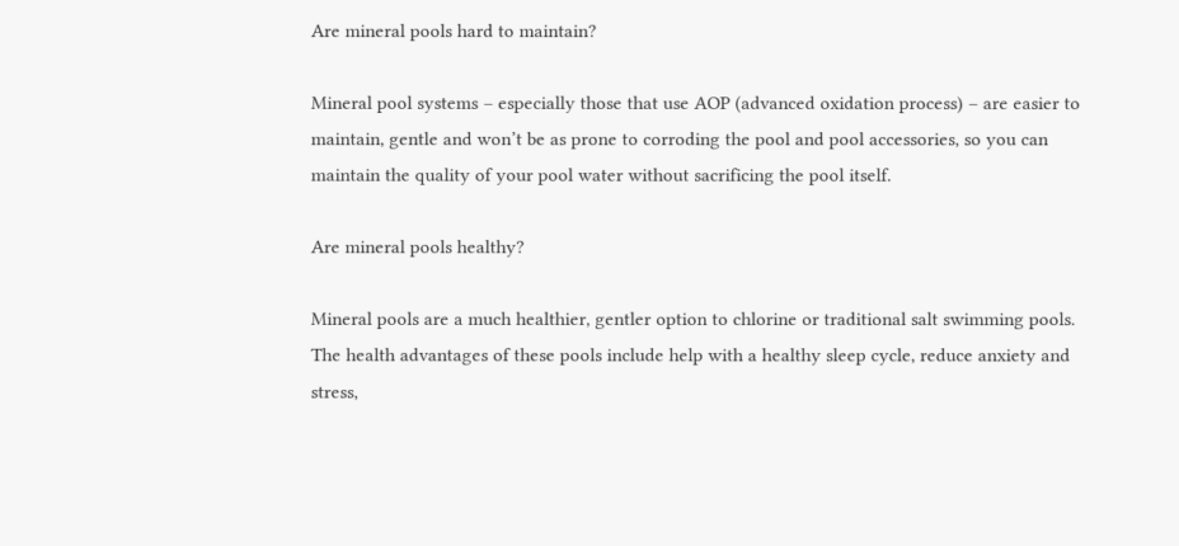Are mineral pools hard to maintain?

Mineral pool systems – especially those that use AOP (advanced oxidation process) – are easier to maintain, gentle and won’t be as prone to corroding the pool and pool accessories, so you can maintain the quality of your pool water without sacrificing the pool itself.

Are mineral pools healthy?

Mineral pools are a much healthier, gentler option to chlorine or traditional salt swimming pools. The health advantages of these pools include help with a healthy sleep cycle, reduce anxiety and stress,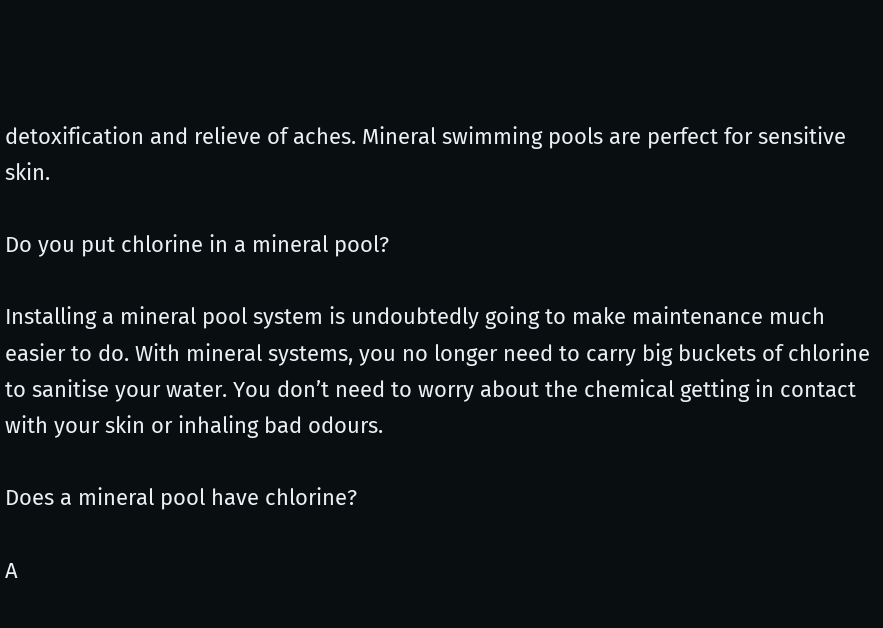detoxification and relieve of aches. Mineral swimming pools are perfect for sensitive skin.

Do you put chlorine in a mineral pool?

Installing a mineral pool system is undoubtedly going to make maintenance much easier to do. With mineral systems, you no longer need to carry big buckets of chlorine to sanitise your water. You don’t need to worry about the chemical getting in contact with your skin or inhaling bad odours.

Does a mineral pool have chlorine?

A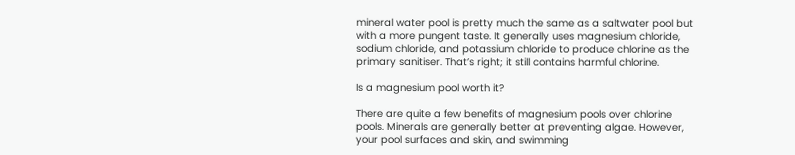mineral water pool is pretty much the same as a saltwater pool but with a more pungent taste. It generally uses magnesium chloride, sodium chloride, and potassium chloride to produce chlorine as the primary sanitiser. That’s right; it still contains harmful chlorine.

Is a magnesium pool worth it?

There are quite a few benefits of magnesium pools over chlorine pools. Minerals are generally better at preventing algae. However, your pool surfaces and skin, and swimming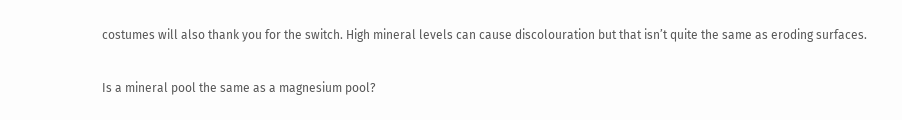costumes will also thank you for the switch. High mineral levels can cause discolouration but that isn’t quite the same as eroding surfaces.

Is a mineral pool the same as a magnesium pool?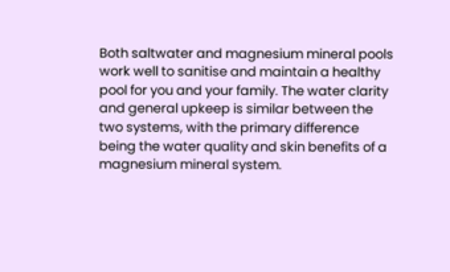Both saltwater and magnesium mineral pools work well to sanitise and maintain a healthy pool for you and your family. The water clarity and general upkeep is similar between the two systems, with the primary difference being the water quality and skin benefits of a magnesium mineral system.